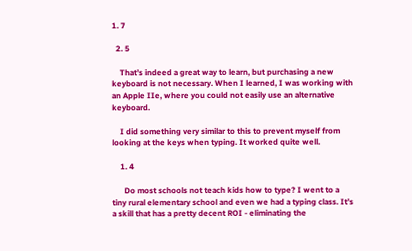1. 7

  2. 5

    That’s indeed a great way to learn, but purchasing a new keyboard is not necessary. When I learned, I was working with an Apple IIe, where you could not easily use an alternative keyboard.

    I did something very similar to this to prevent myself from looking at the keys when typing. It worked quite well.

    1. 4

      Do most schools not teach kids how to type? I went to a tiny rural elementary school and even we had a typing class. It’s a skill that has a pretty decent ROI - eliminating the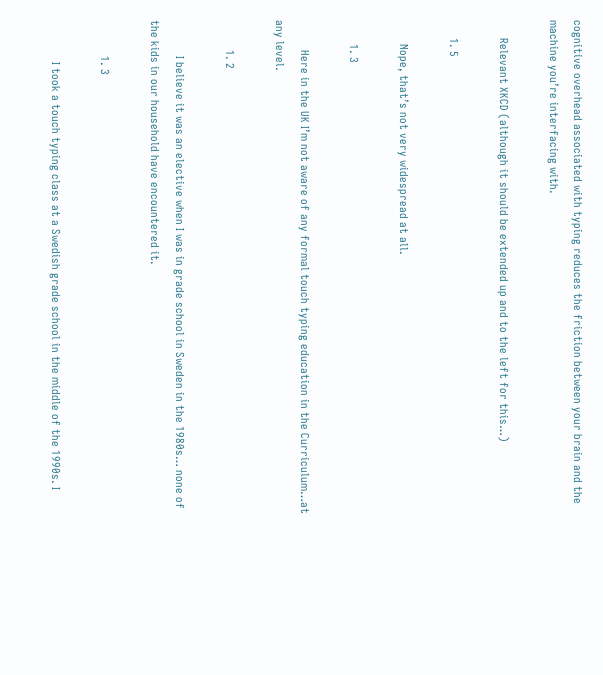cognitive overhead associated with typing reduces the friction between your brain and the machine you’re interfacing with.

      Relevant XKCD (although it should be extended up and to the left for this…)

      1. 5

        Nope, that’s not very widespread at all.

        1. 3

          Here in the UK I’m not aware of any formal touch typing education in the Curriculum…at any level.

          1. 2

            I believe it was an elective when I was in grade school in Sweden in the 1980s… none of the kids in our household have encountered it.

            1. 3

              I took a touch typing class at a Swedish grade school in the middle of the 1990s. I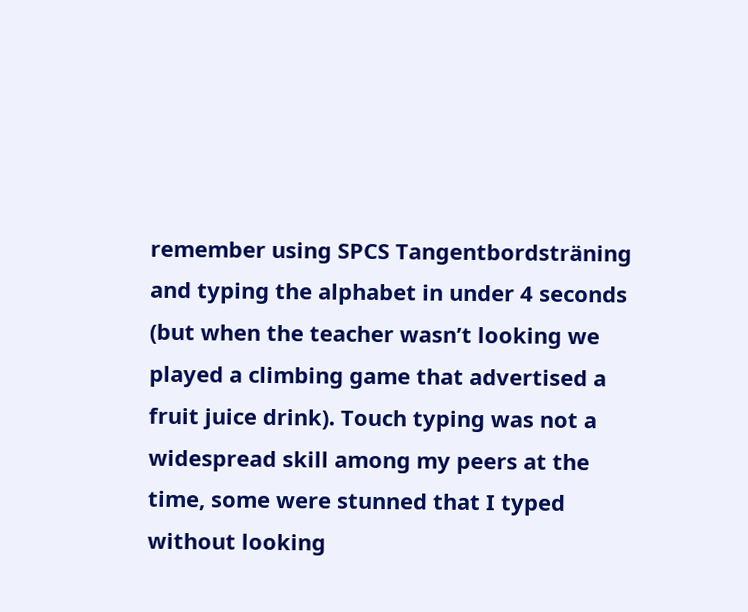remember using SPCS Tangentbordsträning and typing the alphabet in under 4 seconds (but when the teacher wasn’t looking we played a climbing game that advertised a fruit juice drink). Touch typing was not a widespread skill among my peers at the time, some were stunned that I typed without looking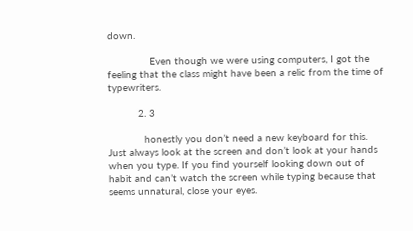down.

              Even though we were using computers, I got the feeling that the class might have been a relic from the time of typewriters.

          2. 3

            honestly you don’t need a new keyboard for this. Just always look at the screen and don’t look at your hands when you type. If you find yourself looking down out of habit and can’t watch the screen while typing because that seems unnatural, close your eyes.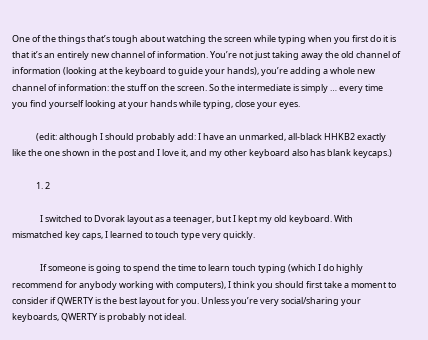One of the things that’s tough about watching the screen while typing when you first do it is that it’s an entirely new channel of information. You’re not just taking away the old channel of information (looking at the keyboard to guide your hands), you’re adding a whole new channel of information: the stuff on the screen. So the intermediate is simply … every time you find yourself looking at your hands while typing, close your eyes.

            (edit: although I should probably add: I have an unmarked, all-black HHKB2 exactly like the one shown in the post and I love it, and my other keyboard also has blank keycaps.)

            1. 2

              I switched to Dvorak layout as a teenager, but I kept my old keyboard. With mismatched key caps, I learned to touch type very quickly.

              If someone is going to spend the time to learn touch typing (which I do highly recommend for anybody working with computers), I think you should first take a moment to consider if QWERTY is the best layout for you. Unless you’re very social/sharing your keyboards, QWERTY is probably not ideal.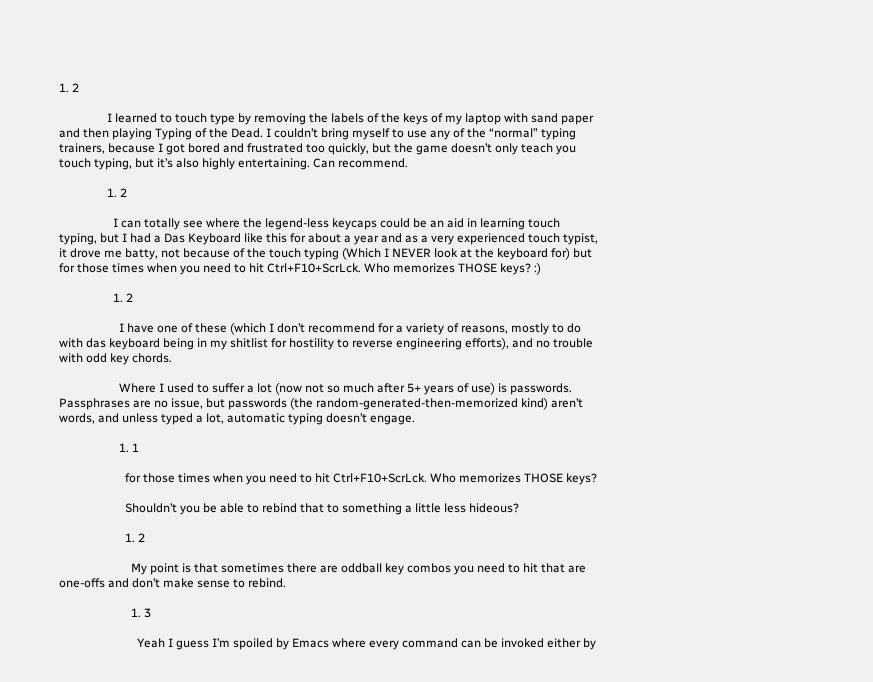1. 2

                I learned to touch type by removing the labels of the keys of my laptop with sand paper and then playing Typing of the Dead. I couldn’t bring myself to use any of the “normal” typing trainers, because I got bored and frustrated too quickly, but the game doesn’t only teach you touch typing, but it’s also highly entertaining. Can recommend.

                1. 2

                  I can totally see where the legend-less keycaps could be an aid in learning touch typing, but I had a Das Keyboard like this for about a year and as a very experienced touch typist, it drove me batty, not because of the touch typing (Which I NEVER look at the keyboard for) but for those times when you need to hit Ctrl+F10+ScrLck. Who memorizes THOSE keys? :)

                  1. 2

                    I have one of these (which I don’t recommend for a variety of reasons, mostly to do with das keyboard being in my shitlist for hostility to reverse engineering efforts), and no trouble with odd key chords.

                    Where I used to suffer a lot (now not so much after 5+ years of use) is passwords. Passphrases are no issue, but passwords (the random-generated-then-memorized kind) aren’t words, and unless typed a lot, automatic typing doesn’t engage.

                    1. 1

                      for those times when you need to hit Ctrl+F10+ScrLck. Who memorizes THOSE keys?

                      Shouldn’t you be able to rebind that to something a little less hideous?

                      1. 2

                        My point is that sometimes there are oddball key combos you need to hit that are one-offs and don’t make sense to rebind.

                        1. 3

                          Yeah I guess I’m spoiled by Emacs where every command can be invoked either by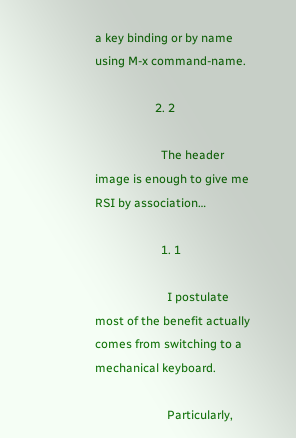a key binding or by name using M-x command-name.

                    2. 2

                      The header image is enough to give me RSI by association…

                      1. 1

                        I postulate most of the benefit actually comes from switching to a mechanical keyboard.

                        Particularly,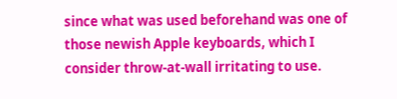since what was used beforehand was one of those newish Apple keyboards, which I consider throw-at-wall irritating to use.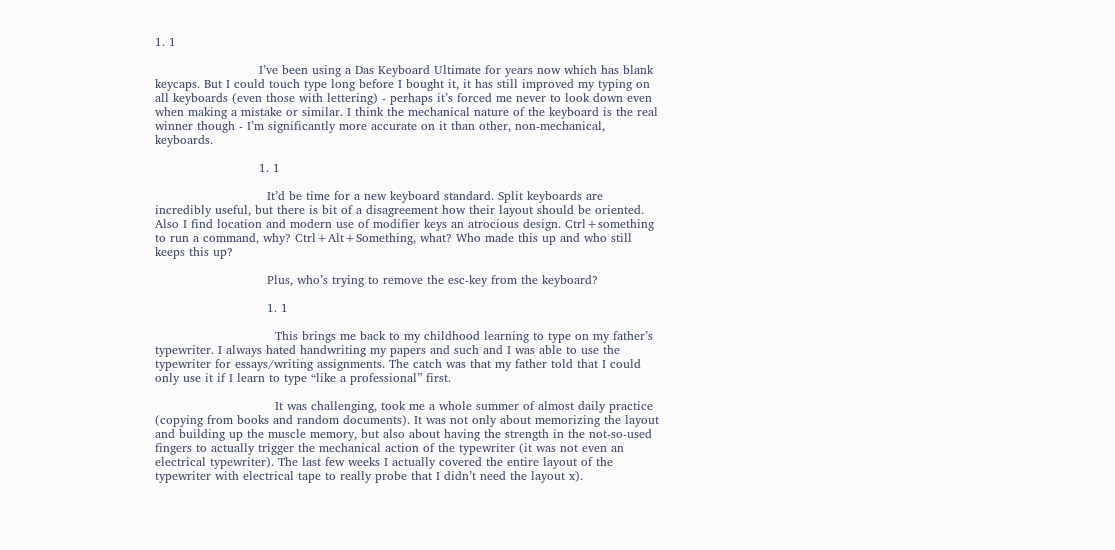1. 1

                          I’ve been using a Das Keyboard Ultimate for years now which has blank keycaps. But I could touch type long before I bought it, it has still improved my typing on all keyboards (even those with lettering) - perhaps it’s forced me never to look down even when making a mistake or similar. I think the mechanical nature of the keyboard is the real winner though - I’m significantly more accurate on it than other, non-mechanical, keyboards.

                          1. 1

                            It’d be time for a new keyboard standard. Split keyboards are incredibly useful, but there is bit of a disagreement how their layout should be oriented. Also I find location and modern use of modifier keys an atrocious design. Ctrl+something to run a command, why? Ctrl+Alt+Something, what? Who made this up and who still keeps this up?

                            Plus, who’s trying to remove the esc-key from the keyboard?

                            1. 1

                              This brings me back to my childhood learning to type on my father’s typewriter. I always hated handwriting my papers and such and I was able to use the typewriter for essays/writing assignments. The catch was that my father told that I could only use it if I learn to type “like a professional” first.

                              It was challenging, took me a whole summer of almost daily practice (copying from books and random documents). It was not only about memorizing the layout and building up the muscle memory, but also about having the strength in the not-so-used fingers to actually trigger the mechanical action of the typewriter (it was not even an electrical typewriter). The last few weeks I actually covered the entire layout of the typewriter with electrical tape to really probe that I didn’t need the layout x).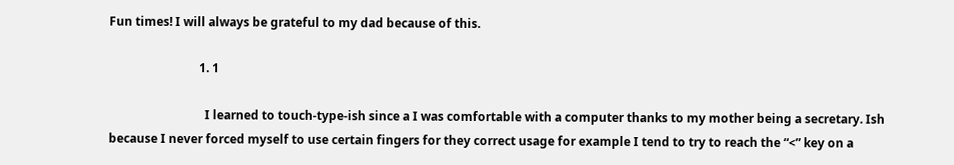Fun times! I will always be grateful to my dad because of this.

                              1. 1

                                I learned to touch-type-ish since a I was comfortable with a computer thanks to my mother being a secretary. Ish because I never forced myself to use certain fingers for they correct usage for example I tend to try to reach the “<” key on a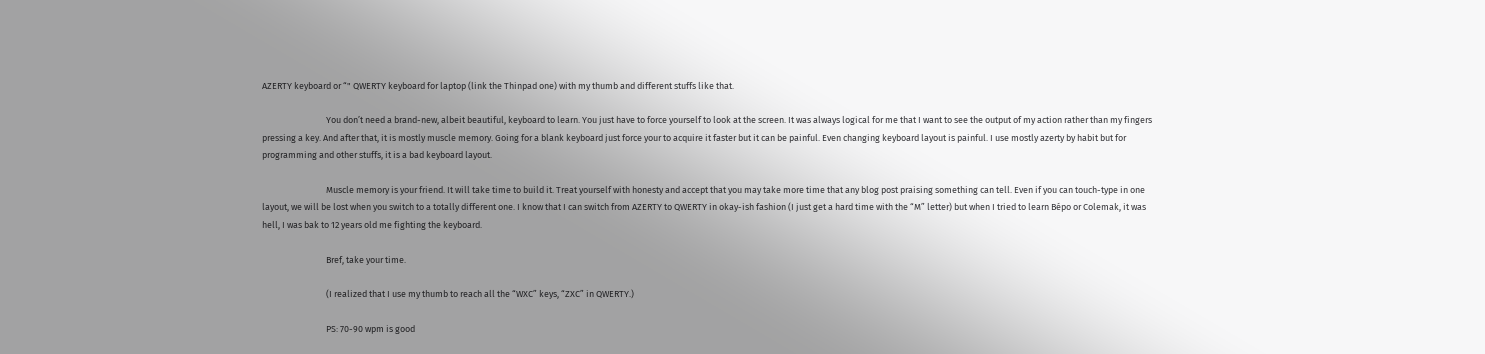AZERTY keyboard or “" QWERTY keyboard for laptop (link the Thinpad one) with my thumb and different stuffs like that.

                                You don’t need a brand-new, albeit beautiful, keyboard to learn. You just have to force yourself to look at the screen. It was always logical for me that I want to see the output of my action rather than my fingers pressing a key. And after that, it is mostly muscle memory. Going for a blank keyboard just force your to acquire it faster but it can be painful. Even changing keyboard layout is painful. I use mostly azerty by habit but for programming and other stuffs, it is a bad keyboard layout.

                                Muscle memory is your friend. It will take time to build it. Treat yourself with honesty and accept that you may take more time that any blog post praising something can tell. Even if you can touch-type in one layout, we will be lost when you switch to a totally different one. I know that I can switch from AZERTY to QWERTY in okay-ish fashion (I just get a hard time with the “M” letter) but when I tried to learn Bépo or Colemak, it was hell, I was bak to 12 years old me fighting the keyboard.

                                Bref, take your time.

                                (I realized that I use my thumb to reach all the “WXC” keys, “ZXC” in QWERTY.)

                                PS: 70-90 wpm is good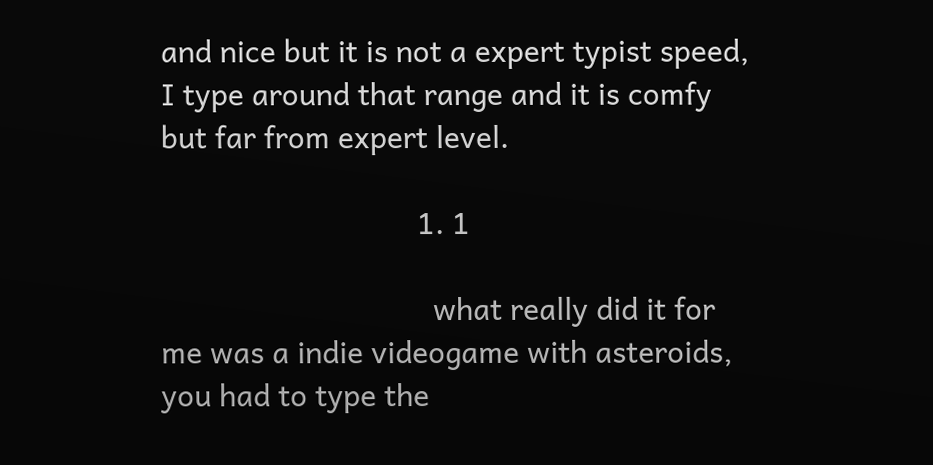and nice but it is not a expert typist speed, I type around that range and it is comfy but far from expert level.

                                1. 1

                                  what really did it for me was a indie videogame with asteroids, you had to type the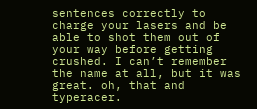sentences correctly to charge your lasers and be able to shot them out of your way before getting crushed. I can’t remember the name at all, but it was great. oh, that and typeracer.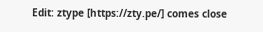Edit: ztype [https://zty.pe/] comes close